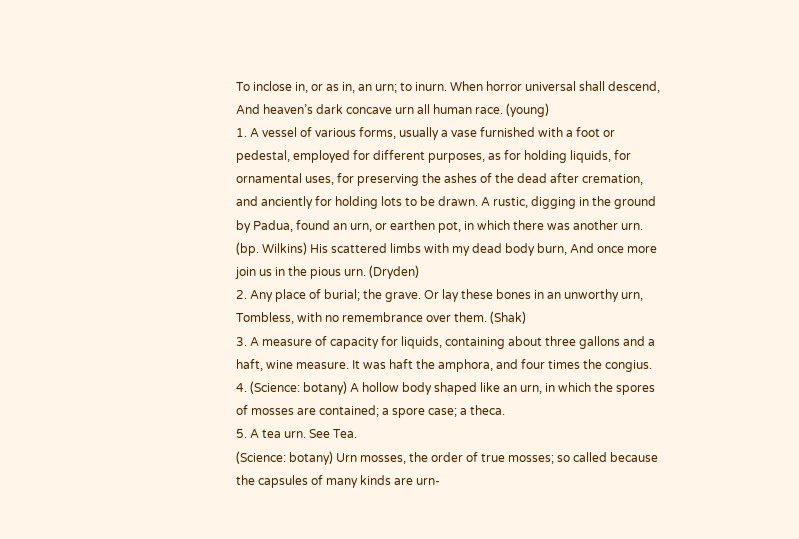To inclose in, or as in, an urn; to inurn. When horror universal shall descend, And heaven’s dark concave urn all human race. (young)
1. A vessel of various forms, usually a vase furnished with a foot or pedestal, employed for different purposes, as for holding liquids, for ornamental uses, for preserving the ashes of the dead after cremation, and anciently for holding lots to be drawn. A rustic, digging in the ground by Padua, found an urn, or earthen pot, in which there was another urn. (bp. Wilkins) His scattered limbs with my dead body burn, And once more join us in the pious urn. (Dryden)
2. Any place of burial; the grave. Or lay these bones in an unworthy urn, Tombless, with no remembrance over them. (Shak)
3. A measure of capacity for liquids, containing about three gallons and a haft, wine measure. It was haft the amphora, and four times the congius.
4. (Science: botany) A hollow body shaped like an urn, in which the spores of mosses are contained; a spore case; a theca.
5. A tea urn. See Tea.
(Science: botany) Urn mosses, the order of true mosses; so called because the capsules of many kinds are urn-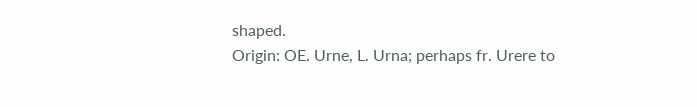shaped.
Origin: OE. Urne, L. Urna; perhaps fr. Urere to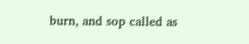burn, and sop called as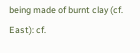being made of burnt clay (cf. East): cf.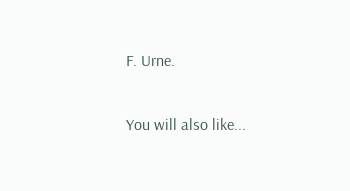F. Urne.

You will also like...